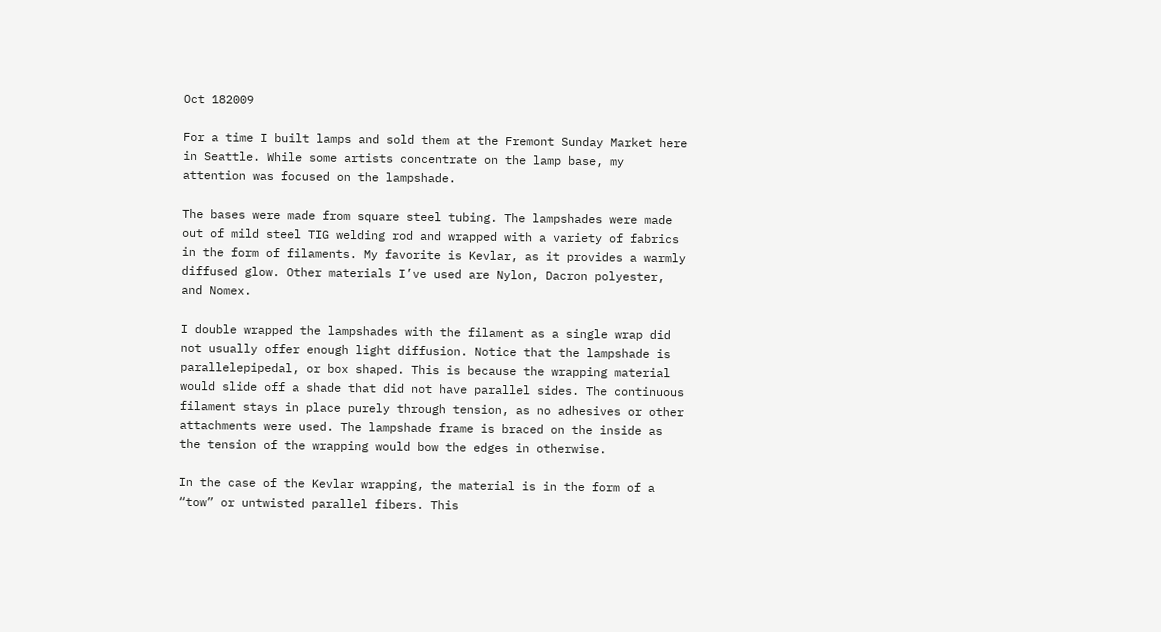Oct 182009

For a time I built lamps and sold them at the Fremont Sunday Market here in Seattle. While some artists concentrate on the lamp base, my attention was focused on the lampshade.

The bases were made from square steel tubing. The lampshades were made out of mild steel TIG welding rod and wrapped with a variety of fabrics in the form of filaments. My favorite is Kevlar, as it provides a warmly diffused glow. Other materials I’ve used are Nylon, Dacron polyester, and Nomex.

I double wrapped the lampshades with the filament as a single wrap did not usually offer enough light diffusion. Notice that the lampshade is parallelepipedal, or box shaped. This is because the wrapping material would slide off a shade that did not have parallel sides. The continuous filament stays in place purely through tension, as no adhesives or other attachments were used. The lampshade frame is braced on the inside as the tension of the wrapping would bow the edges in otherwise.

In the case of the Kevlar wrapping, the material is in the form of a “tow” or untwisted parallel fibers. This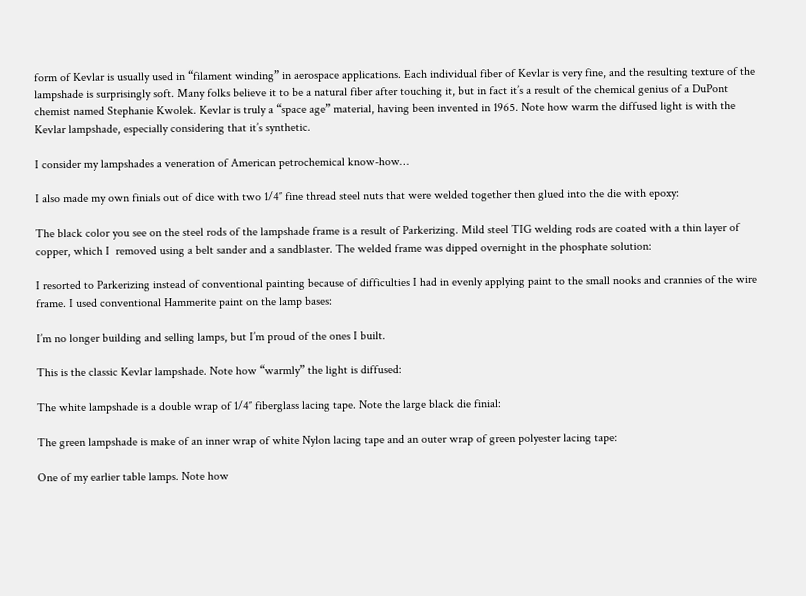form of Kevlar is usually used in “filament winding” in aerospace applications. Each individual fiber of Kevlar is very fine, and the resulting texture of the lampshade is surprisingly soft. Many folks believe it to be a natural fiber after touching it, but in fact it’s a result of the chemical genius of a DuPont chemist named Stephanie Kwolek. Kevlar is truly a “space age” material, having been invented in 1965. Note how warm the diffused light is with the Kevlar lampshade, especially considering that it’s synthetic.

I consider my lampshades a veneration of American petrochemical know-how…

I also made my own finials out of dice with two 1/4″ fine thread steel nuts that were welded together then glued into the die with epoxy:

The black color you see on the steel rods of the lampshade frame is a result of Parkerizing. Mild steel TIG welding rods are coated with a thin layer of copper, which I  removed using a belt sander and a sandblaster. The welded frame was dipped overnight in the phosphate solution:

I resorted to Parkerizing instead of conventional painting because of difficulties I had in evenly applying paint to the small nooks and crannies of the wire frame. I used conventional Hammerite paint on the lamp bases:

I’m no longer building and selling lamps, but I’m proud of the ones I built.

This is the classic Kevlar lampshade. Note how “warmly” the light is diffused:

The white lampshade is a double wrap of 1/4″ fiberglass lacing tape. Note the large black die finial:

The green lampshade is make of an inner wrap of white Nylon lacing tape and an outer wrap of green polyester lacing tape:

One of my earlier table lamps. Note how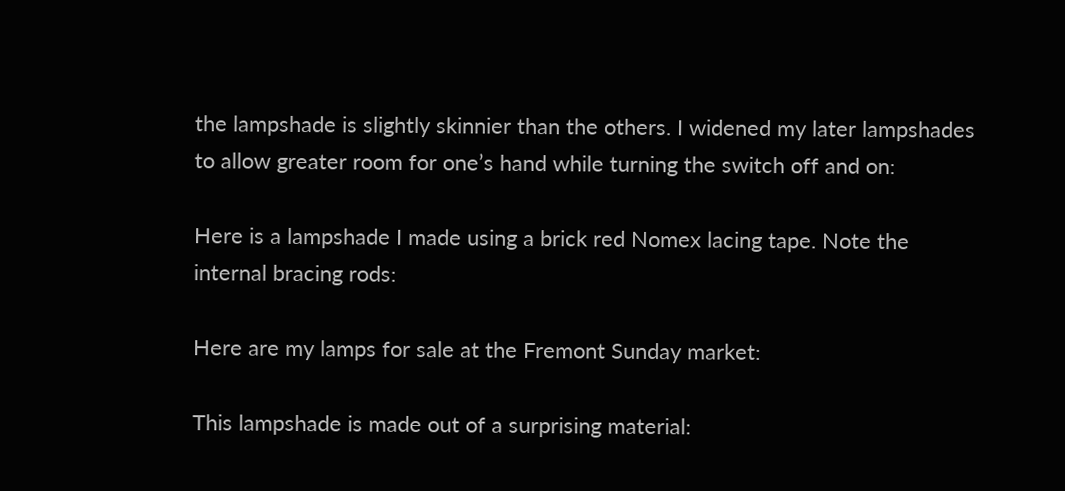the lampshade is slightly skinnier than the others. I widened my later lampshades to allow greater room for one’s hand while turning the switch off and on:

Here is a lampshade I made using a brick red Nomex lacing tape. Note the internal bracing rods:

Here are my lamps for sale at the Fremont Sunday market:

This lampshade is made out of a surprising material: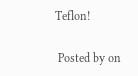Teflon!

 Posted by on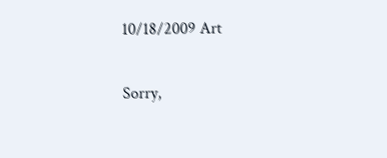10/18/2009 Art

Sorry,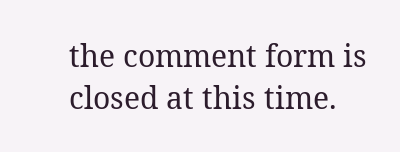the comment form is closed at this time.